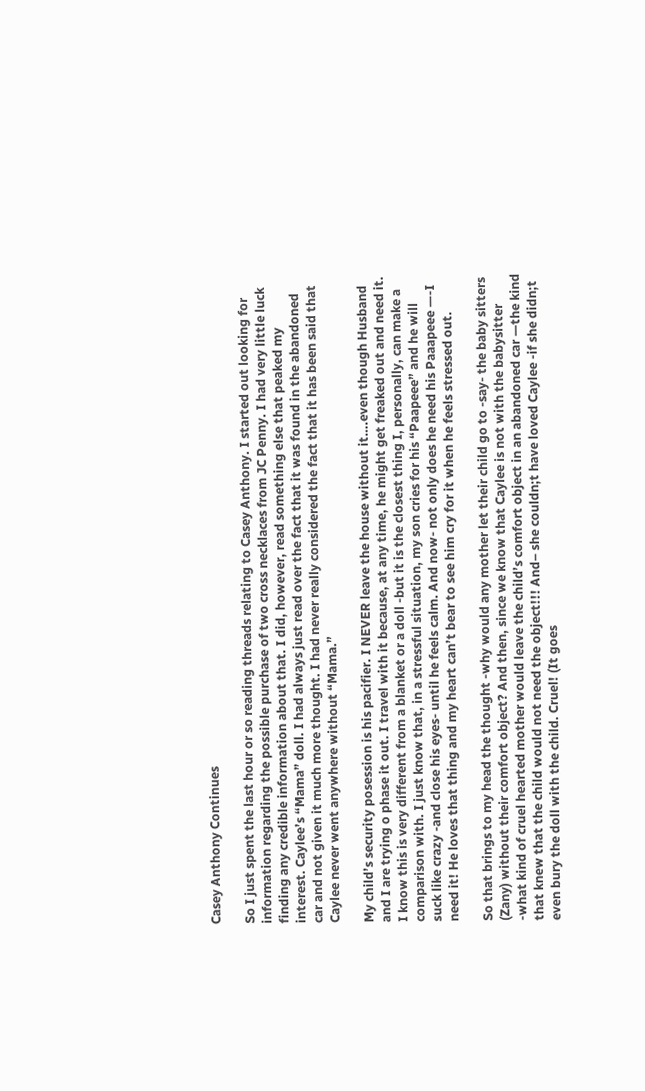Casey Anthony Continues

So I just spent the last hour or so reading threads relating to Casey Anthony. I started out looking for information regarding the possible purchase of two cross necklaces from JC Penny. I had very little luck finding any credible information about that. I did, however, read something else that peaked my interest. Caylee’s “Mama” doll. I had always just read over the fact that it was found in the abandoned car and not given it much more thought. I had never really considered the fact that it has been said that Caylee never went anywhere without “Mama.”

My child’s security posession is his pacifier. I NEVER leave the house without it….even though Husband and I are trying o phase it out. I travel with it because, at any time, he might get freaked out and need it. I know this is very different from a blanket or a doll -but it is the closest thing I, personally, can make a comparison with. I just know that, in a stressful situation, my son cries for his “Paapeee” and he will suck like crazy -and close his eyes- until he feels calm. And now- not only does he need his Paaapeee —-I need it! He loves that thing and my heart can’t bear to see him cry for it when he feels stressed out.

So that brings to my head the thought -why would any mother let their child go to -say- the baby sitters (Zany) without their comfort object? And then, since we know that Caylee is not with the babysitter -what kind of cruel hearted mother would leave the child’s comfort object in an abandoned car —the kind that knew that the child would not need the object!!! And– she couldn;t have loved Caylee -if she didn;t even bury the doll with the child. Cruel! (It goes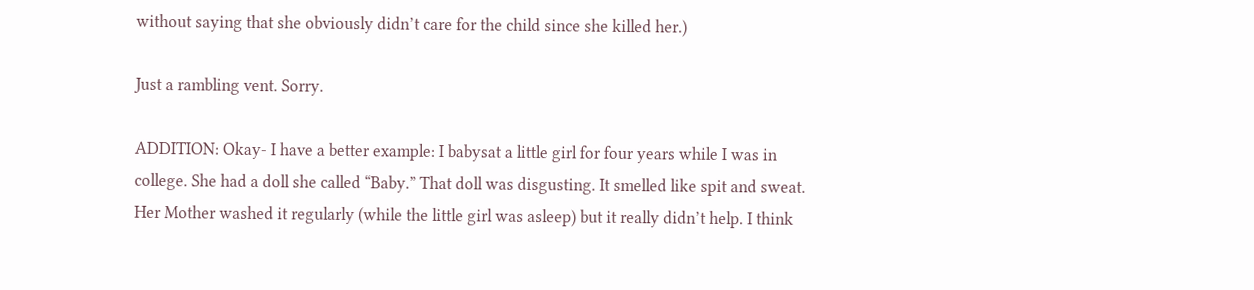without saying that she obviously didn’t care for the child since she killed her.)

Just a rambling vent. Sorry.

ADDITION: Okay- I have a better example: I babysat a little girl for four years while I was in college. She had a doll she called “Baby.” That doll was disgusting. It smelled like spit and sweat. Her Mother washed it regularly (while the little girl was asleep) but it really didn’t help. I think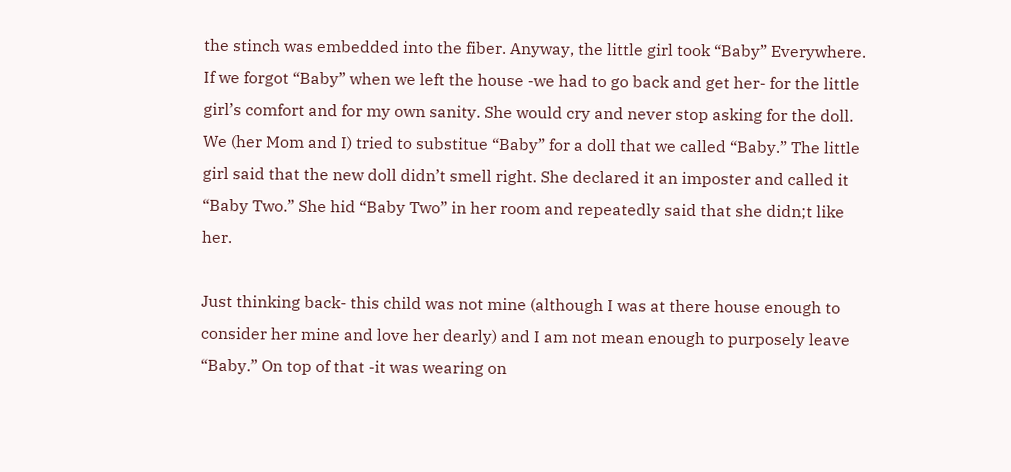the stinch was embedded into the fiber. Anyway, the little girl took “Baby” Everywhere. If we forgot “Baby” when we left the house -we had to go back and get her- for the little girl’s comfort and for my own sanity. She would cry and never stop asking for the doll. We (her Mom and I) tried to substitue “Baby” for a doll that we called “Baby.” The little girl said that the new doll didn’t smell right. She declared it an imposter and called it “Baby Two.” She hid “Baby Two” in her room and repeatedly said that she didn;t like her.

Just thinking back- this child was not mine (although I was at there house enough to consider her mine and love her dearly) and I am not mean enough to purposely leave “Baby.” On top of that -it was wearing on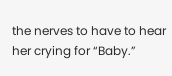the nerves to have to hear her crying for “Baby.”